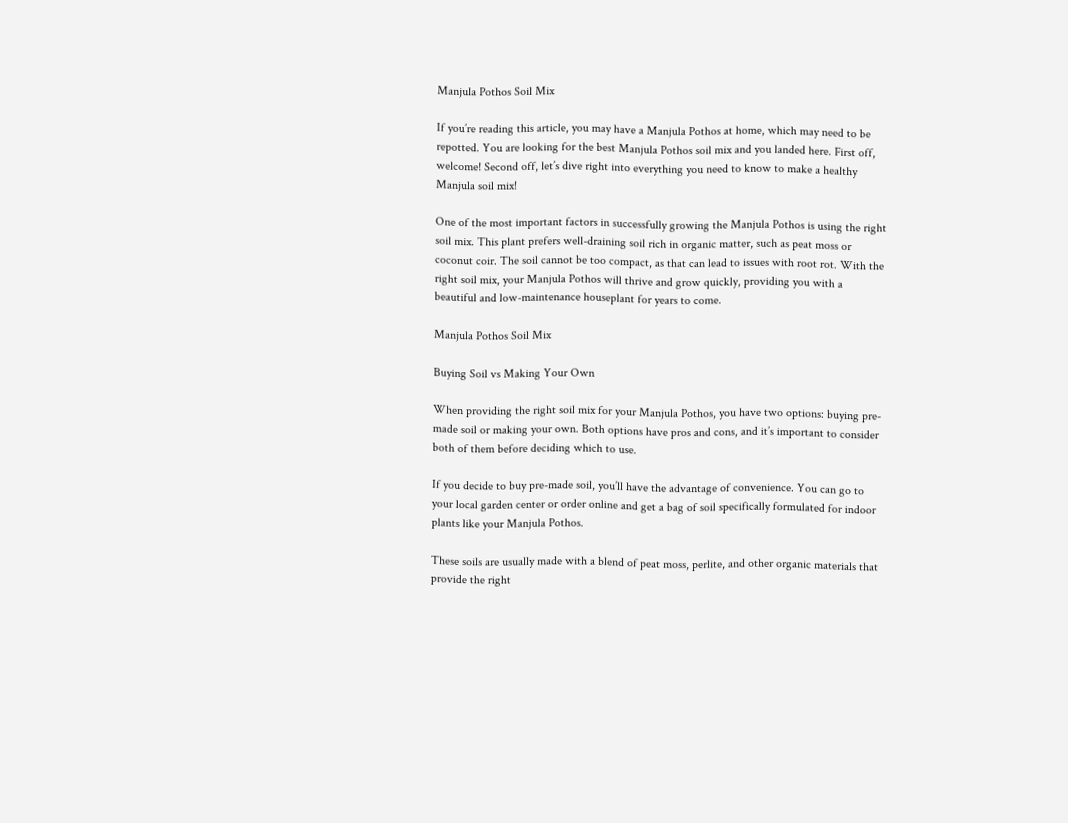Manjula Pothos Soil Mix

If you’re reading this article, you may have a Manjula Pothos at home, which may need to be repotted. You are looking for the best Manjula Pothos soil mix and you landed here. First off, welcome! Second off, let’s dive right into everything you need to know to make a healthy Manjula soil mix!

One of the most important factors in successfully growing the Manjula Pothos is using the right soil mix. This plant prefers well-draining soil rich in organic matter, such as peat moss or coconut coir. The soil cannot be too compact, as that can lead to issues with root rot. With the right soil mix, your Manjula Pothos will thrive and grow quickly, providing you with a beautiful and low-maintenance houseplant for years to come.

Manjula Pothos Soil Mix

Buying Soil vs Making Your Own

When providing the right soil mix for your Manjula Pothos, you have two options: buying pre-made soil or making your own. Both options have pros and cons, and it’s important to consider both of them before deciding which to use.

If you decide to buy pre-made soil, you’ll have the advantage of convenience. You can go to your local garden center or order online and get a bag of soil specifically formulated for indoor plants like your Manjula Pothos.

These soils are usually made with a blend of peat moss, perlite, and other organic materials that provide the right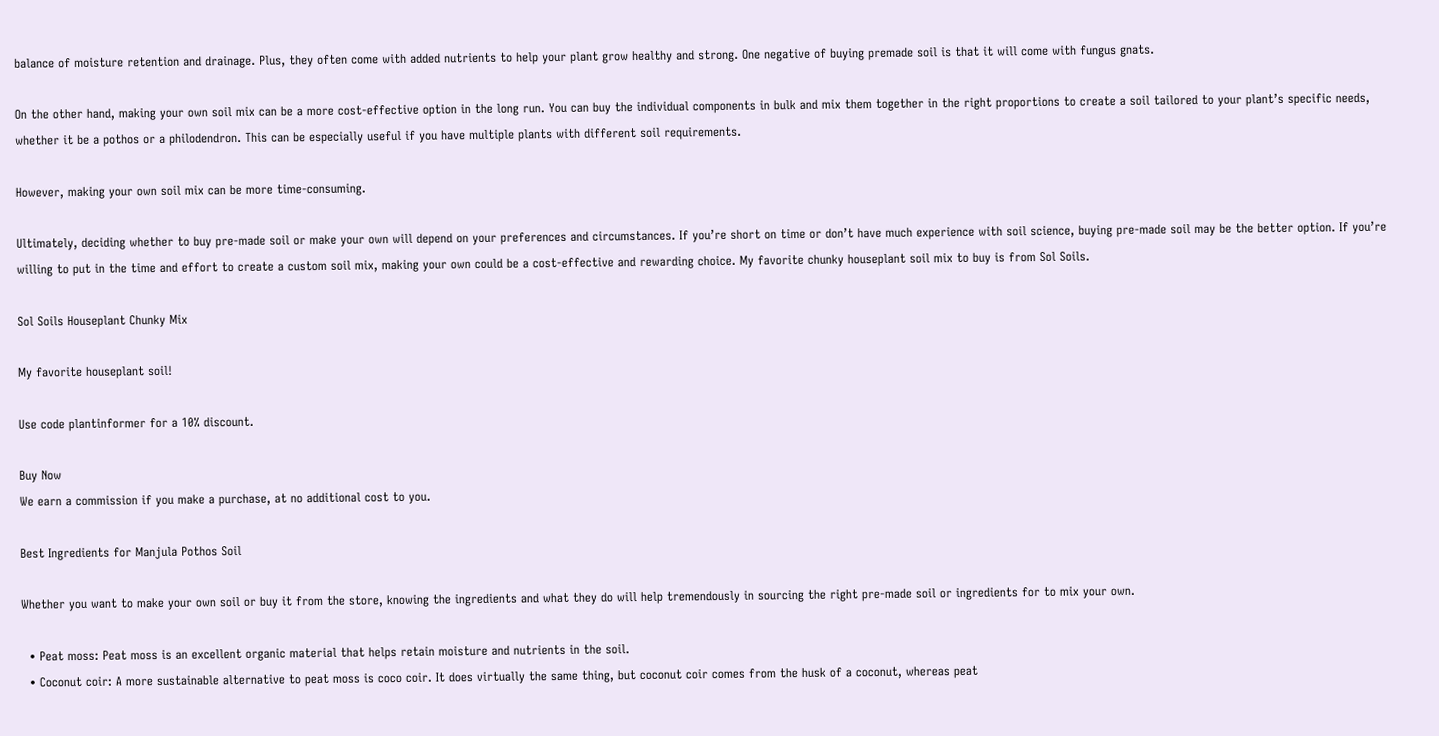balance of moisture retention and drainage. Plus, they often come with added nutrients to help your plant grow healthy and strong. One negative of buying premade soil is that it will come with fungus gnats.

On the other hand, making your own soil mix can be a more cost-effective option in the long run. You can buy the individual components in bulk and mix them together in the right proportions to create a soil tailored to your plant’s specific needs, whether it be a pothos or a philodendron. This can be especially useful if you have multiple plants with different soil requirements.

However, making your own soil mix can be more time-consuming.

Ultimately, deciding whether to buy pre-made soil or make your own will depend on your preferences and circumstances. If you’re short on time or don’t have much experience with soil science, buying pre-made soil may be the better option. If you’re willing to put in the time and effort to create a custom soil mix, making your own could be a cost-effective and rewarding choice. My favorite chunky houseplant soil mix to buy is from Sol Soils.

Sol Soils Houseplant Chunky Mix

My favorite houseplant soil!

Use code plantinformer for a 10% discount.

Buy Now
We earn a commission if you make a purchase, at no additional cost to you.

Best Ingredients for Manjula Pothos Soil

Whether you want to make your own soil or buy it from the store, knowing the ingredients and what they do will help tremendously in sourcing the right pre-made soil or ingredients for to mix your own.

  • Peat moss: Peat moss is an excellent organic material that helps retain moisture and nutrients in the soil.
  • Coconut coir: A more sustainable alternative to peat moss is coco coir. It does virtually the same thing, but coconut coir comes from the husk of a coconut, whereas peat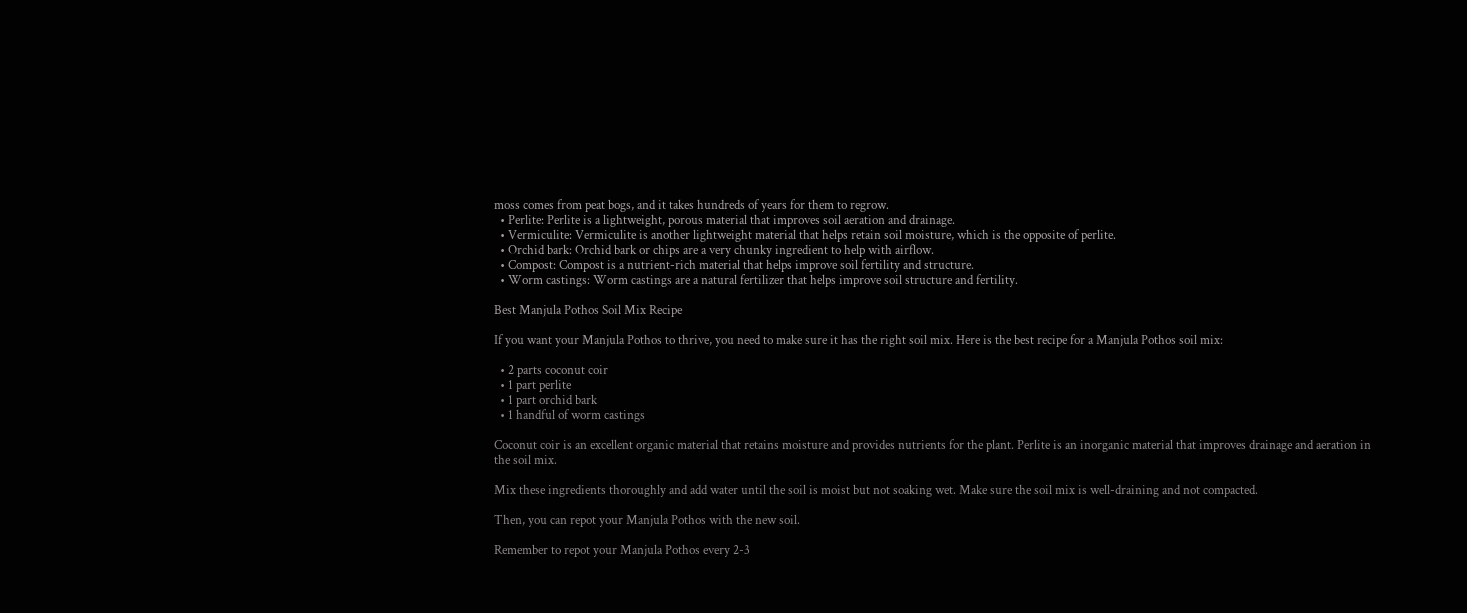moss comes from peat bogs, and it takes hundreds of years for them to regrow.
  • Perlite: Perlite is a lightweight, porous material that improves soil aeration and drainage.
  • Vermiculite: Vermiculite is another lightweight material that helps retain soil moisture, which is the opposite of perlite.
  • Orchid bark: Orchid bark or chips are a very chunky ingredient to help with airflow.
  • Compost: Compost is a nutrient-rich material that helps improve soil fertility and structure.
  • Worm castings: Worm castings are a natural fertilizer that helps improve soil structure and fertility.

Best Manjula Pothos Soil Mix Recipe

If you want your Manjula Pothos to thrive, you need to make sure it has the right soil mix. Here is the best recipe for a Manjula Pothos soil mix:

  • 2 parts coconut coir
  • 1 part perlite
  • 1 part orchid bark
  • 1 handful of worm castings

Coconut coir is an excellent organic material that retains moisture and provides nutrients for the plant. Perlite is an inorganic material that improves drainage and aeration in the soil mix.

Mix these ingredients thoroughly and add water until the soil is moist but not soaking wet. Make sure the soil mix is well-draining and not compacted.

Then, you can repot your Manjula Pothos with the new soil.

Remember to repot your Manjula Pothos every 2-3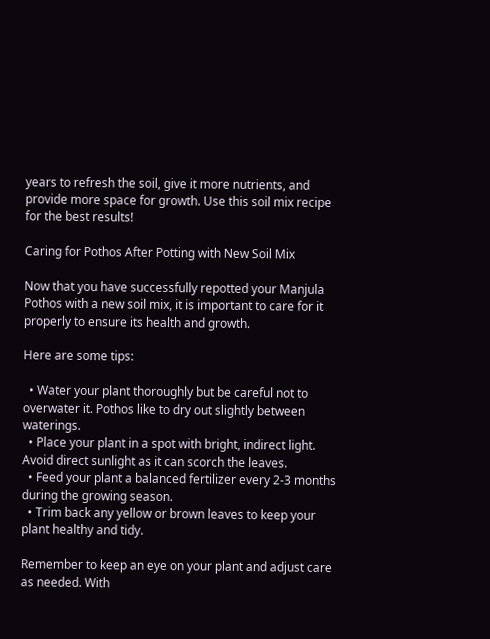years to refresh the soil, give it more nutrients, and provide more space for growth. Use this soil mix recipe for the best results!

Caring for Pothos After Potting with New Soil Mix

Now that you have successfully repotted your Manjula Pothos with a new soil mix, it is important to care for it properly to ensure its health and growth.

Here are some tips:

  • Water your plant thoroughly but be careful not to overwater it. Pothos like to dry out slightly between waterings.
  • Place your plant in a spot with bright, indirect light. Avoid direct sunlight as it can scorch the leaves.
  • Feed your plant a balanced fertilizer every 2-3 months during the growing season.
  • Trim back any yellow or brown leaves to keep your plant healthy and tidy.

Remember to keep an eye on your plant and adjust care as needed. With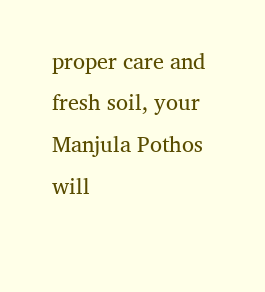proper care and fresh soil, your Manjula Pothos will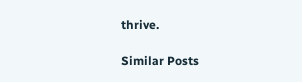thrive.

Similar Posts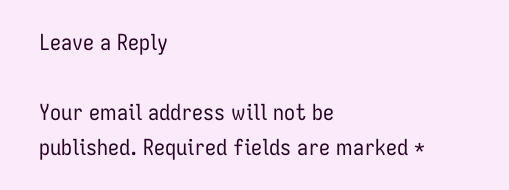Leave a Reply

Your email address will not be published. Required fields are marked *